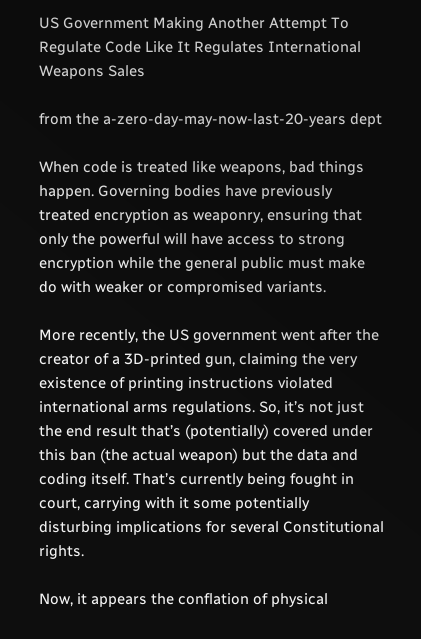US Government Making Another Attempt To Regulate Code Like It Regulates International Weapons Sales

from the a-zero-day-may-now-last-20-years dept

When code is treated like weapons, bad things happen. Governing bodies have previously treated encryption as weaponry, ensuring that only the powerful will have access to strong encryption while the general public must make do with weaker or compromised variants.

More recently, the US government went after the creator of a 3D-printed gun, claiming the very existence of printing instructions violated international arms regulations. So, it’s not just the end result that’s (potentially) covered under this ban (the actual weapon) but the data and coding itself. That’s currently being fought in court, carrying with it some potentially disturbing implications for several Constitutional rights.

Now, it appears the conflation of physical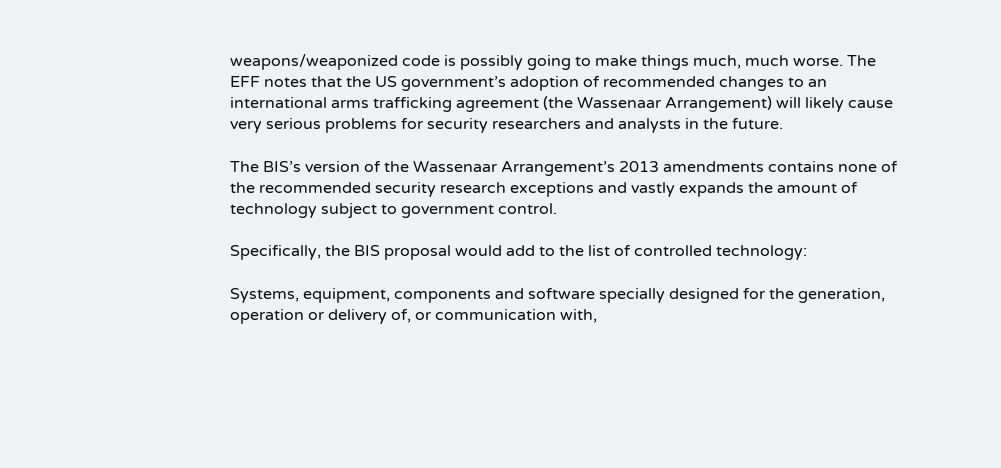weapons/weaponized code is possibly going to make things much, much worse. The EFF notes that the US government’s adoption of recommended changes to an international arms trafficking agreement (the Wassenaar Arrangement) will likely cause very serious problems for security researchers and analysts in the future.

The BIS’s version of the Wassenaar Arrangement’s 2013 amendments contains none of the recommended security research exceptions and vastly expands the amount of technology subject to government control.

Specifically, the BIS proposal would add to the list of controlled technology:

Systems, equipment, components and software specially designed for the generation, operation or delivery of, or communication with,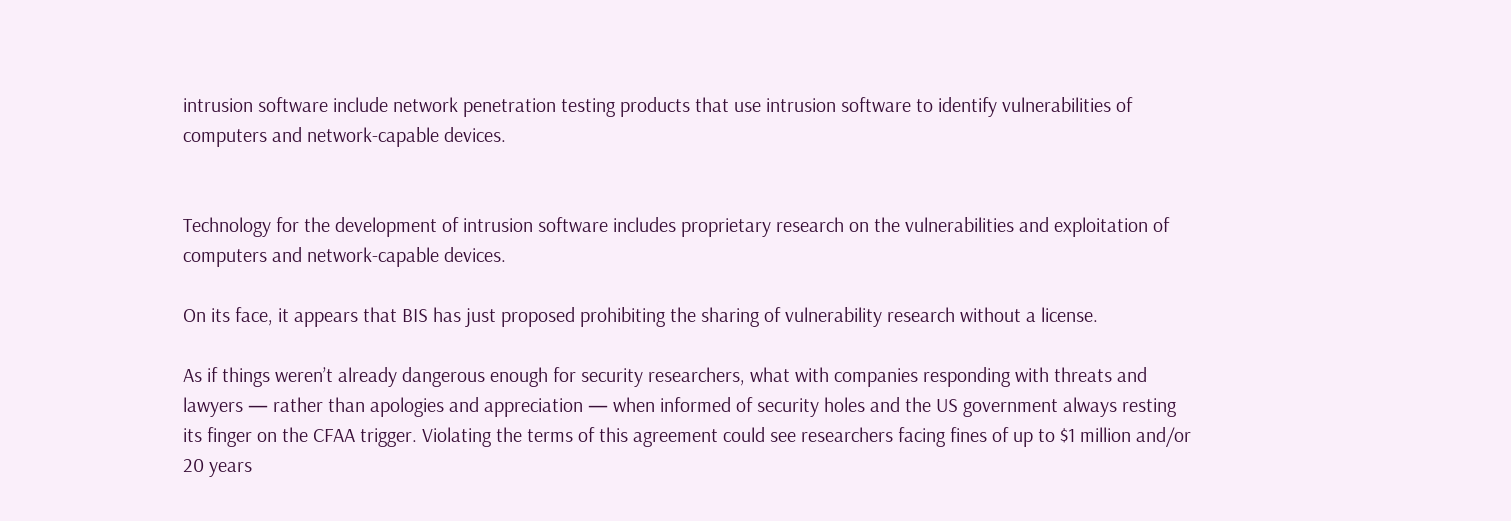intrusion software include network penetration testing products that use intrusion software to identify vulnerabilities of computers and network-capable devices.


Technology for the development of intrusion software includes proprietary research on the vulnerabilities and exploitation of computers and network-capable devices.

On its face, it appears that BIS has just proposed prohibiting the sharing of vulnerability research without a license.

As if things weren’t already dangerous enough for security researchers, what with companies responding with threats and lawyers — rather than apologies and appreciation — when informed of security holes and the US government always resting its finger on the CFAA trigger. Violating the terms of this agreement could see researchers facing fines of up to $1 million and/or 20 years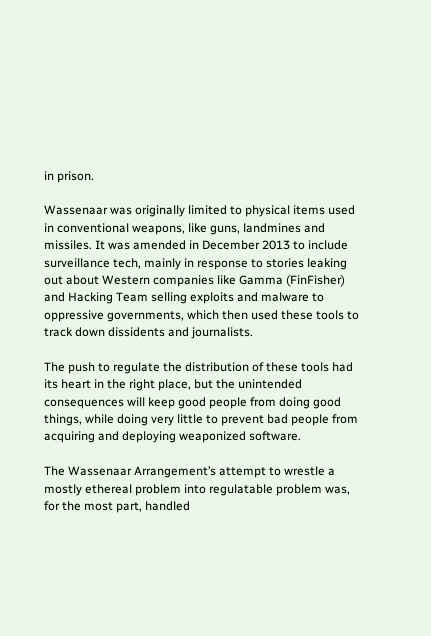in prison.

Wassenaar was originally limited to physical items used in conventional weapons, like guns, landmines and missiles. It was amended in December 2013 to include surveillance tech, mainly in response to stories leaking out about Western companies like Gamma (FinFisher) and Hacking Team selling exploits and malware to oppressive governments, which then used these tools to track down dissidents and journalists.

The push to regulate the distribution of these tools had its heart in the right place, but the unintended consequences will keep good people from doing good things, while doing very little to prevent bad people from acquiring and deploying weaponized software.

The Wassenaar Arrangement’s attempt to wrestle a mostly ethereal problem into regulatable problem was, for the most part, handled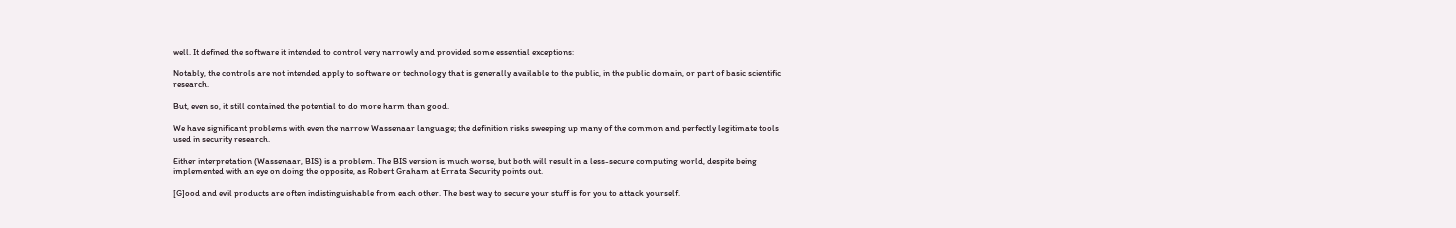well. It defined the software it intended to control very narrowly and provided some essential exceptions:

Notably, the controls are not intended apply to software or technology that is generally available to the public, in the public domain, or part of basic scientific research.

But, even so, it still contained the potential to do more harm than good.

We have significant problems with even the narrow Wassenaar language; the definition risks sweeping up many of the common and perfectly legitimate tools used in security research.

Either interpretation (Wassenaar, BIS) is a problem. The BIS version is much worse, but both will result in a less-secure computing world, despite being implemented with an eye on doing the opposite, as Robert Graham at Errata Security points out.

[G]ood and evil products are often indistinguishable from each other. The best way to secure your stuff is for you to attack yourself.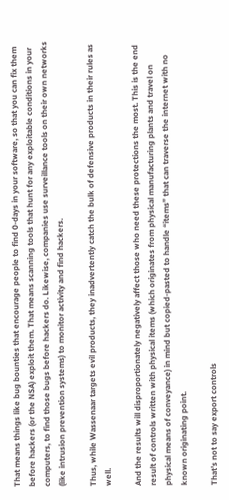That means things like bug bounties that encourage people to find 0-days in your software, so that you can fix them before hackers (or the NSA) exploit them. That means scanning tools that hunt for any exploitable conditions in your computers, to find those bugs before hackers do. Likewise, companies use surveillance tools on their own networks (like intrusion prevention systems) to monitor activity and find hackers.

Thus, while Wassenaar targets evil products, they inadvertently catch the bulk of defensive products in their rules as well.

And the results will disproportionately negatively affect those who need these protections the most. This is the end result of controls written with physical items (which originates from physical manufacturing plants and travel on physical means of conveyance) in mind but copied-pasted to handle “items” that can traverse the internet with no known originating point.

That’s not to say export controls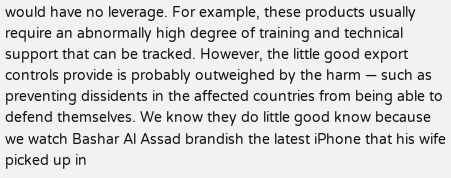would have no leverage. For example, these products usually require an abnormally high degree of training and technical support that can be tracked. However, the little good export controls provide is probably outweighed by the harm — such as preventing dissidents in the affected countries from being able to defend themselves. We know they do little good know because we watch Bashar Al Assad brandish the latest iPhone that his wife picked up in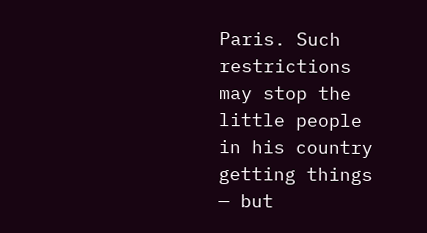Paris. Such restrictions may stop the little people in his country getting things — but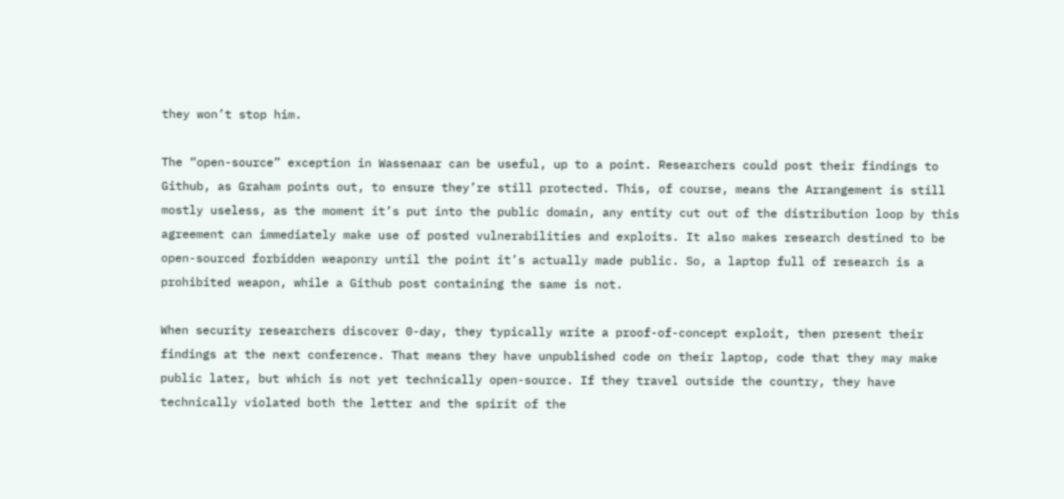they won’t stop him.

The “open-source” exception in Wassenaar can be useful, up to a point. Researchers could post their findings to Github, as Graham points out, to ensure they’re still protected. This, of course, means the Arrangement is still mostly useless, as the moment it’s put into the public domain, any entity cut out of the distribution loop by this agreement can immediately make use of posted vulnerabilities and exploits. It also makes research destined to be open-sourced forbidden weaponry until the point it’s actually made public. So, a laptop full of research is a prohibited weapon, while a Github post containing the same is not.

When security researchers discover 0-day, they typically write a proof-of-concept exploit, then present their findings at the next conference. That means they have unpublished code on their laptop, code that they may make public later, but which is not yet technically open-source. If they travel outside the country, they have technically violated both the letter and the spirit of the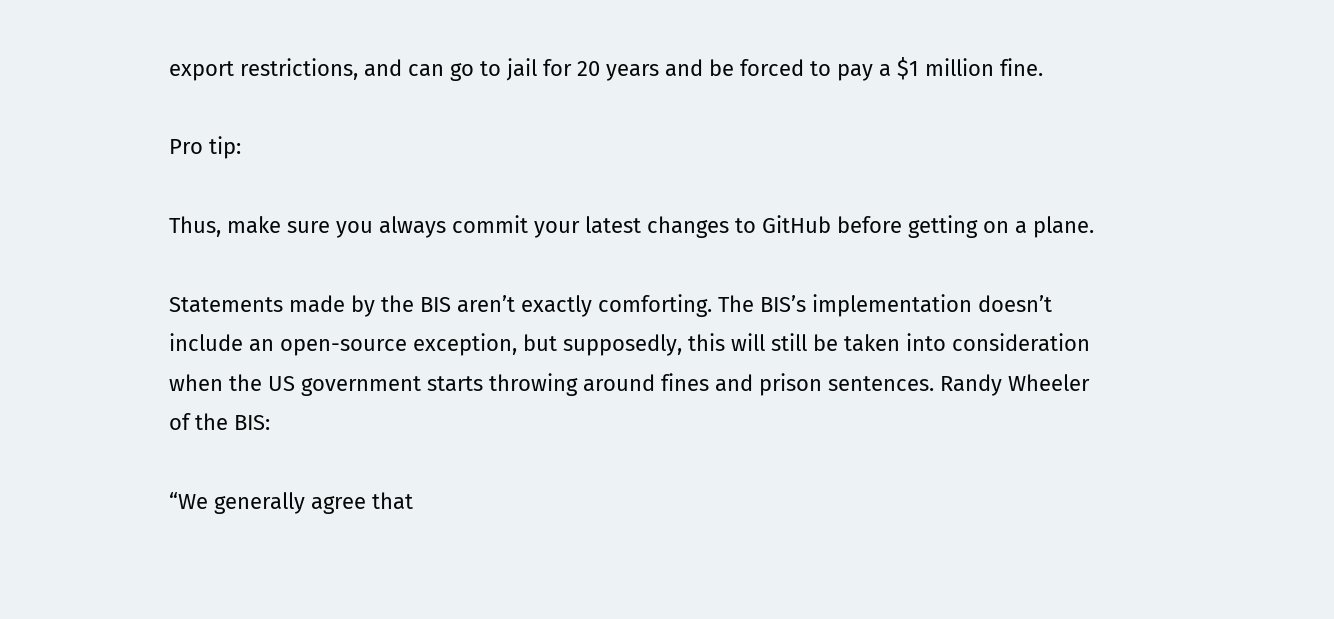export restrictions, and can go to jail for 20 years and be forced to pay a $1 million fine.

Pro tip:

Thus, make sure you always commit your latest changes to GitHub before getting on a plane.

Statements made by the BIS aren’t exactly comforting. The BIS’s implementation doesn’t include an open-source exception, but supposedly, this will still be taken into consideration when the US government starts throwing around fines and prison sentences. Randy Wheeler of the BIS:

“We generally agree that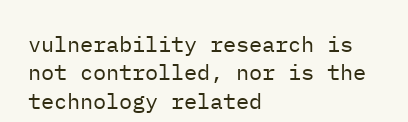vulnerability research is not controlled, nor is the technology related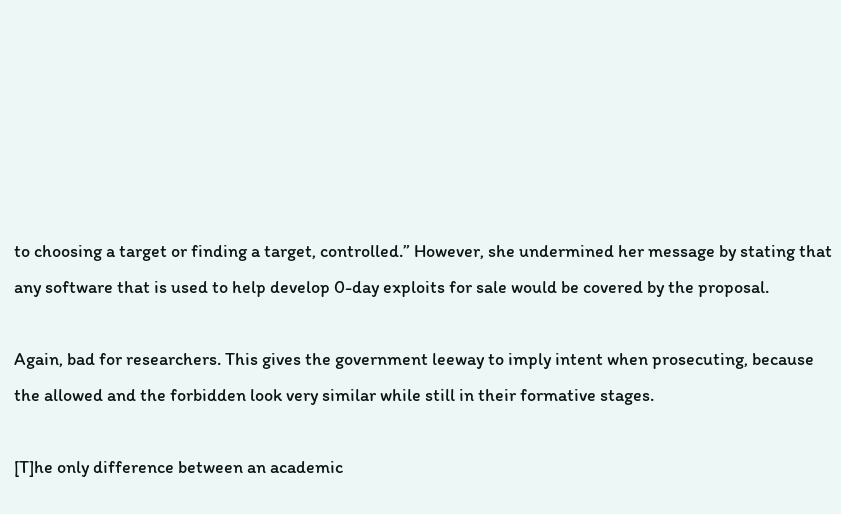to choosing a target or finding a target, controlled.” However, she undermined her message by stating that any software that is used to help develop 0-day exploits for sale would be covered by the proposal.

Again, bad for researchers. This gives the government leeway to imply intent when prosecuting, because the allowed and the forbidden look very similar while still in their formative stages.

[T]he only difference between an academic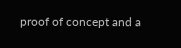proof of concept and a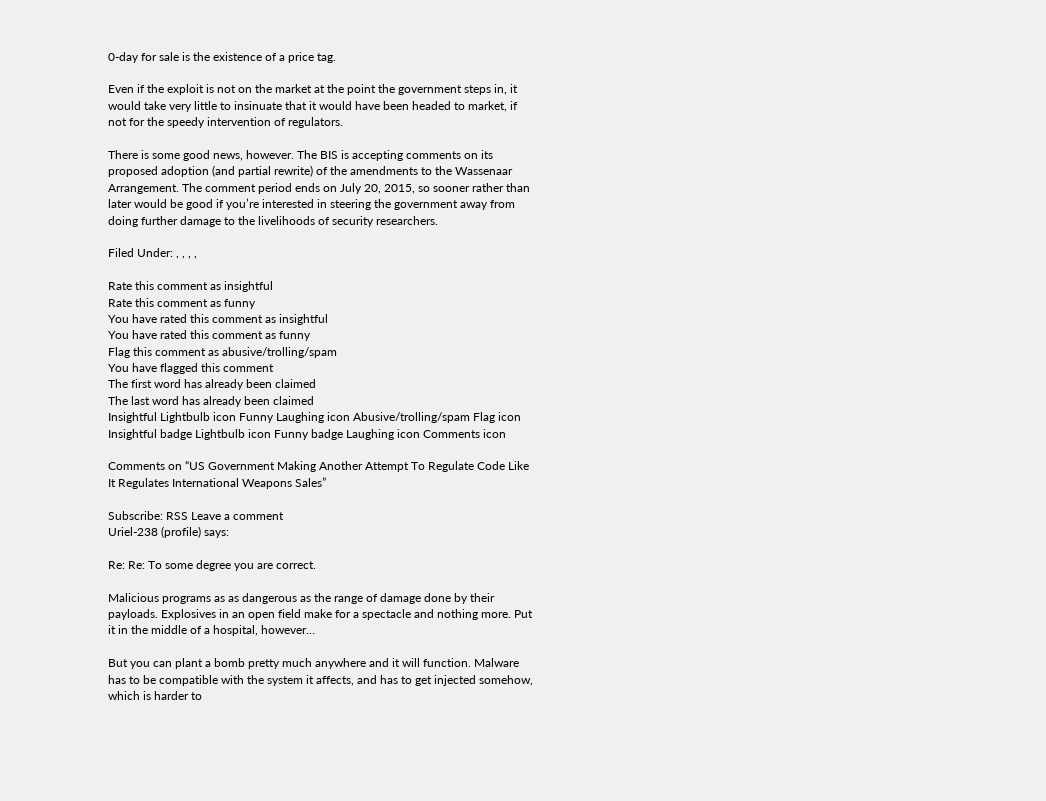0-day for sale is the existence of a price tag.

Even if the exploit is not on the market at the point the government steps in, it would take very little to insinuate that it would have been headed to market, if not for the speedy intervention of regulators.

There is some good news, however. The BIS is accepting comments on its proposed adoption (and partial rewrite) of the amendments to the Wassenaar Arrangement. The comment period ends on July 20, 2015, so sooner rather than later would be good if you’re interested in steering the government away from doing further damage to the livelihoods of security researchers.

Filed Under: , , , ,

Rate this comment as insightful
Rate this comment as funny
You have rated this comment as insightful
You have rated this comment as funny
Flag this comment as abusive/trolling/spam
You have flagged this comment
The first word has already been claimed
The last word has already been claimed
Insightful Lightbulb icon Funny Laughing icon Abusive/trolling/spam Flag icon Insightful badge Lightbulb icon Funny badge Laughing icon Comments icon

Comments on “US Government Making Another Attempt To Regulate Code Like It Regulates International Weapons Sales”

Subscribe: RSS Leave a comment
Uriel-238 (profile) says:

Re: Re: To some degree you are correct.

Malicious programs as as dangerous as the range of damage done by their payloads. Explosives in an open field make for a spectacle and nothing more. Put it in the middle of a hospital, however…

But you can plant a bomb pretty much anywhere and it will function. Malware has to be compatible with the system it affects, and has to get injected somehow, which is harder to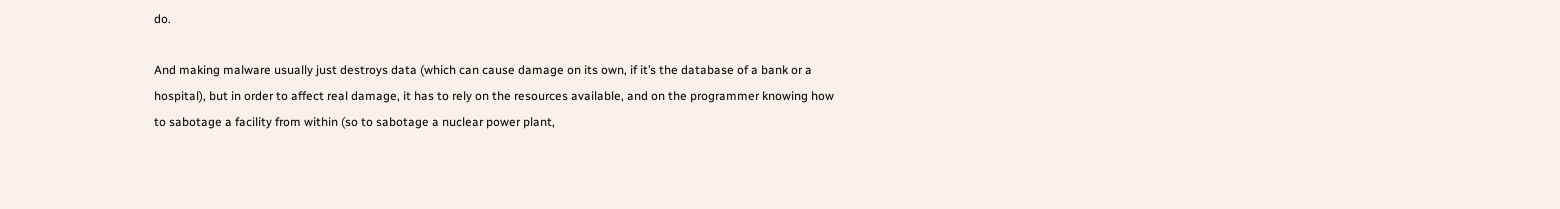do.

And making malware usually just destroys data (which can cause damage on its own, if it’s the database of a bank or a hospital), but in order to affect real damage, it has to rely on the resources available, and on the programmer knowing how to sabotage a facility from within (so to sabotage a nuclear power plant,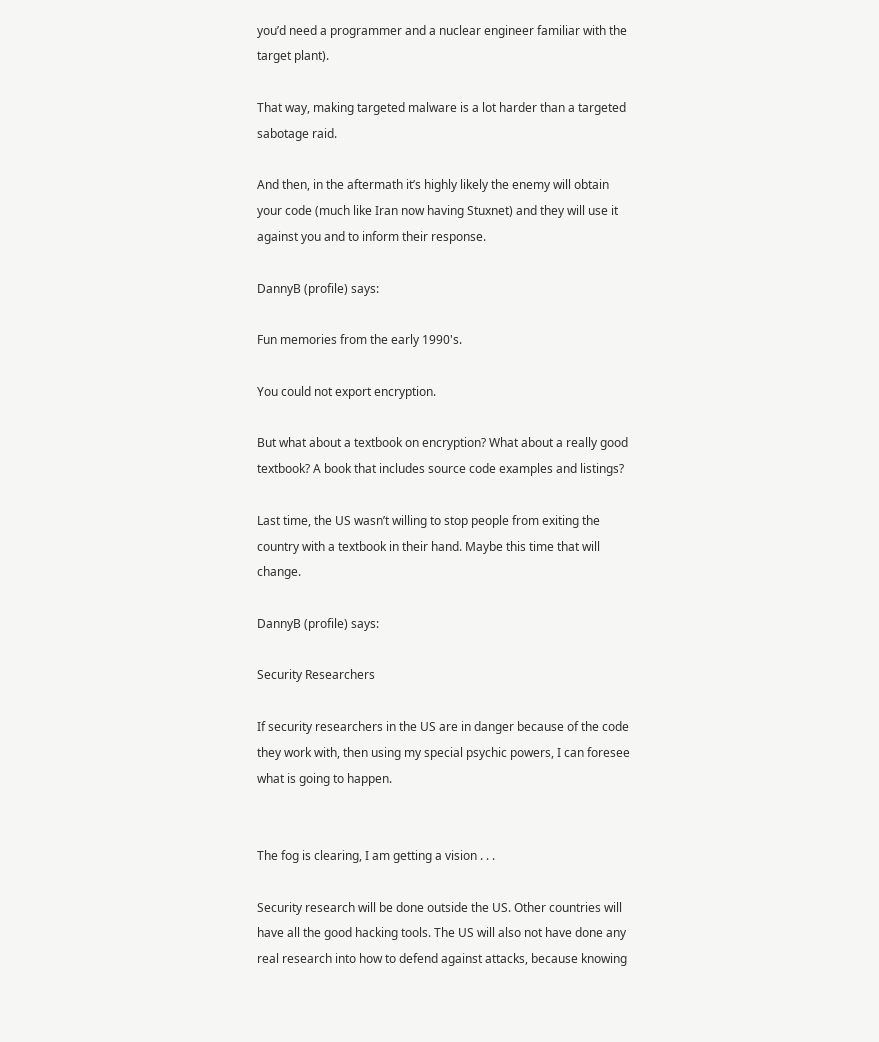you’d need a programmer and a nuclear engineer familiar with the target plant).

That way, making targeted malware is a lot harder than a targeted sabotage raid.

And then, in the aftermath it’s highly likely the enemy will obtain your code (much like Iran now having Stuxnet) and they will use it against you and to inform their response.

DannyB (profile) says:

Fun memories from the early 1990's.

You could not export encryption.

But what about a textbook on encryption? What about a really good textbook? A book that includes source code examples and listings?

Last time, the US wasn’t willing to stop people from exiting the country with a textbook in their hand. Maybe this time that will change.

DannyB (profile) says:

Security Researchers

If security researchers in the US are in danger because of the code they work with, then using my special psychic powers, I can foresee what is going to happen.


The fog is clearing, I am getting a vision . . .

Security research will be done outside the US. Other countries will have all the good hacking tools. The US will also not have done any real research into how to defend against attacks, because knowing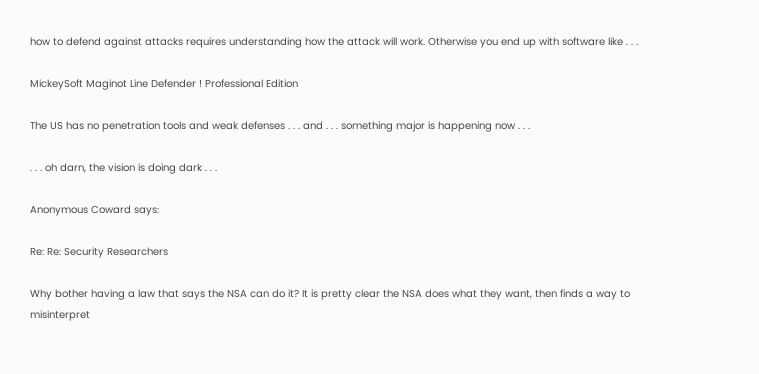how to defend against attacks requires understanding how the attack will work. Otherwise you end up with software like . . .

MickeySoft Maginot Line Defender ! Professional Edition

The US has no penetration tools and weak defenses . . . and . . . something major is happening now . . .

. . . oh darn, the vision is doing dark . . .

Anonymous Coward says:

Re: Re: Security Researchers

Why bother having a law that says the NSA can do it? It is pretty clear the NSA does what they want, then finds a way to misinterpret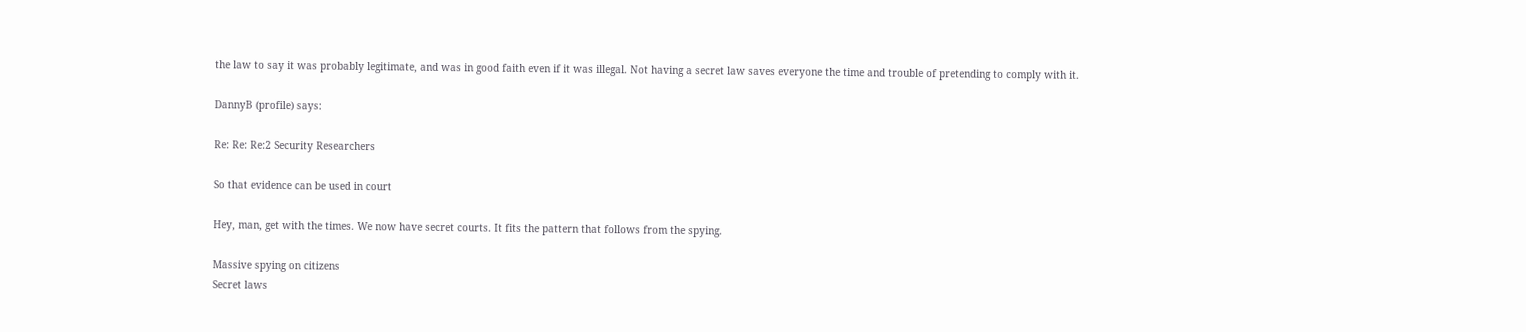the law to say it was probably legitimate, and was in good faith even if it was illegal. Not having a secret law saves everyone the time and trouble of pretending to comply with it.

DannyB (profile) says:

Re: Re: Re:2 Security Researchers

So that evidence can be used in court

Hey, man, get with the times. We now have secret courts. It fits the pattern that follows from the spying.

Massive spying on citizens
Secret laws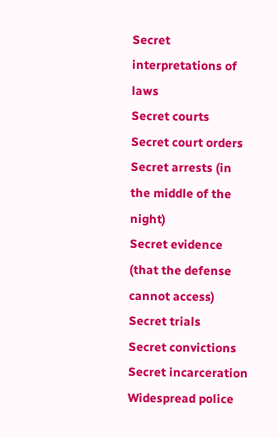Secret interpretations of laws
Secret courts
Secret court orders
Secret arrests (in the middle of the night)
Secret evidence (that the defense cannot access)
Secret trials
Secret convictions
Secret incarceration
Widespread police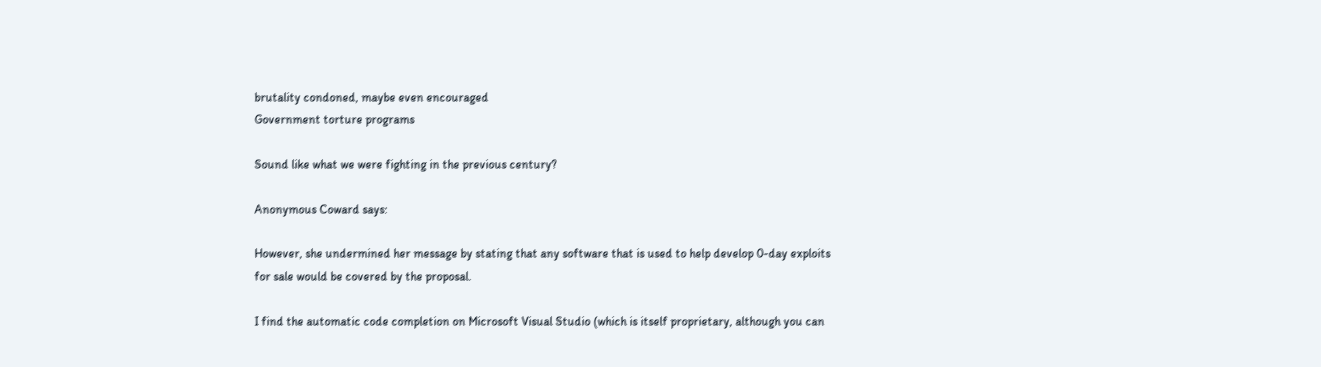brutality condoned, maybe even encouraged
Government torture programs

Sound like what we were fighting in the previous century?

Anonymous Coward says:

However, she undermined her message by stating that any software that is used to help develop 0-day exploits for sale would be covered by the proposal.

I find the automatic code completion on Microsoft Visual Studio (which is itself proprietary, although you can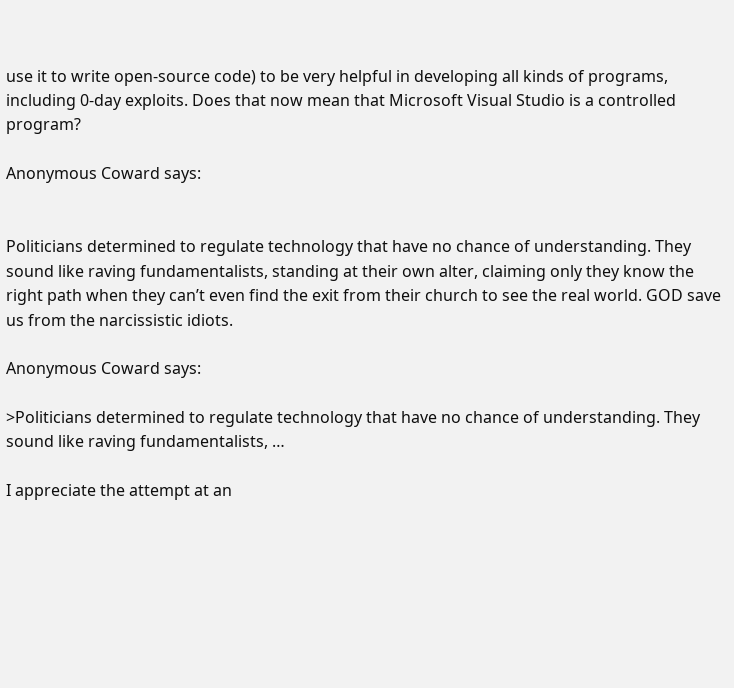use it to write open-source code) to be very helpful in developing all kinds of programs, including 0-day exploits. Does that now mean that Microsoft Visual Studio is a controlled program?

Anonymous Coward says:


Politicians determined to regulate technology that have no chance of understanding. They sound like raving fundamentalists, standing at their own alter, claiming only they know the right path when they can’t even find the exit from their church to see the real world. GOD save us from the narcissistic idiots.

Anonymous Coward says:

>Politicians determined to regulate technology that have no chance of understanding. They sound like raving fundamentalists, …

I appreciate the attempt at an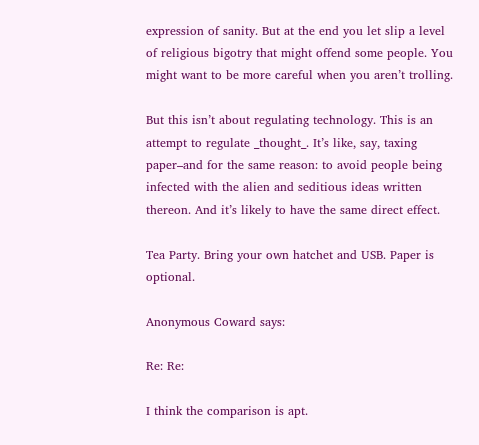expression of sanity. But at the end you let slip a level of religious bigotry that might offend some people. You might want to be more careful when you aren’t trolling.

But this isn’t about regulating technology. This is an attempt to regulate _thought_. It’s like, say, taxing paper–and for the same reason: to avoid people being infected with the alien and seditious ideas written thereon. And it’s likely to have the same direct effect.

Tea Party. Bring your own hatchet and USB. Paper is optional.

Anonymous Coward says:

Re: Re:

I think the comparison is apt.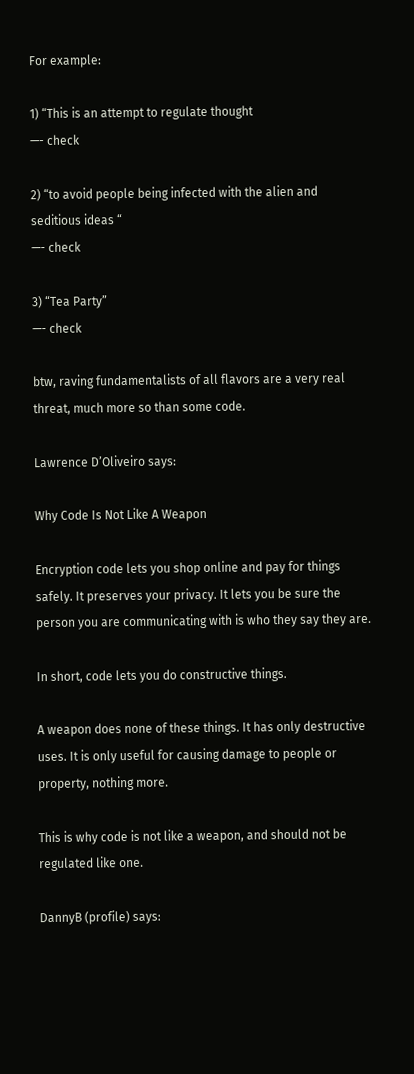For example:

1) “This is an attempt to regulate thought
—- check

2) “to avoid people being infected with the alien and seditious ideas “
—- check

3) “Tea Party”
—- check

btw, raving fundamentalists of all flavors are a very real threat, much more so than some code.

Lawrence D’Oliveiro says:

Why Code Is Not Like A Weapon

Encryption code lets you shop online and pay for things safely. It preserves your privacy. It lets you be sure the person you are communicating with is who they say they are.

In short, code lets you do constructive things.

A weapon does none of these things. It has only destructive uses. It is only useful for causing damage to people or property, nothing more.

This is why code is not like a weapon, and should not be regulated like one.

DannyB (profile) says: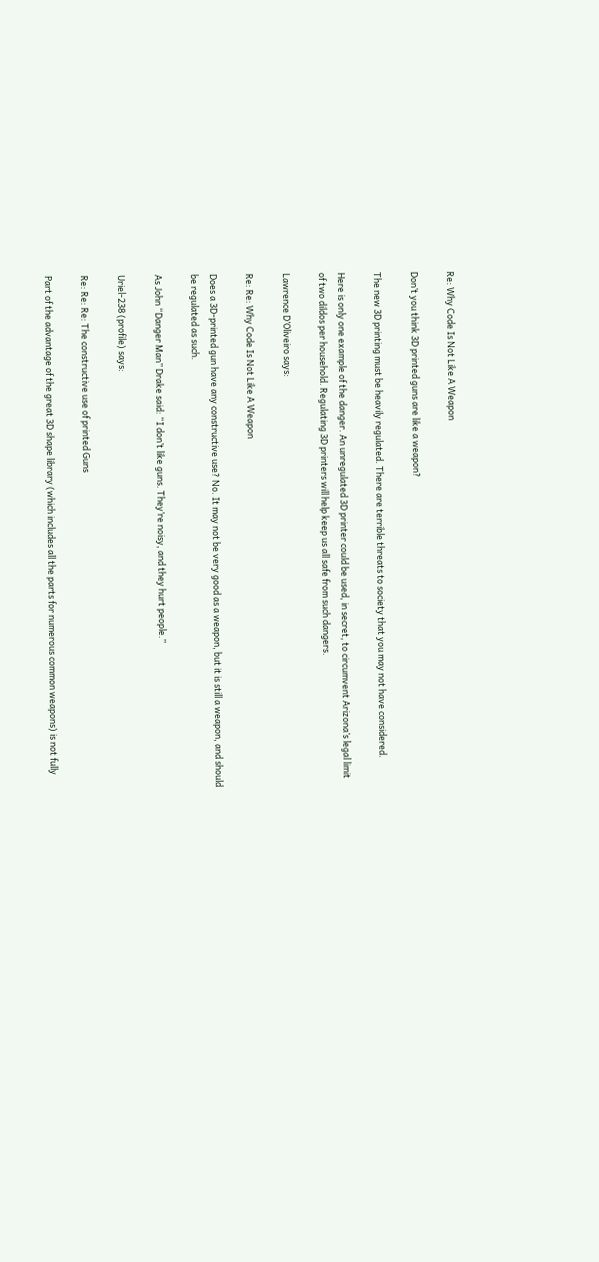Re: Why Code Is Not Like A Weapon

Don’t you think 3D printed guns are like a weapon?

The new 3D printing must be heavily regulated. There are terrible threats to society that you may not have considered.

Here is only one example of the danger. An unregulated 3D printer could be used, in secret, to circumvent Arizona’s legal limit of two dildos per household. Regulating 3D printers will help keep us all safe from such dangers.

Lawrence D’Oliveiro says:

Re: Re: Why Code Is Not Like A Weapon

Does a 3D-printed gun have any constructive use? No. It may not be very good as a weapon, but it is still a weapon, and should be regulated as such.

As John “Danger Man” Drake said: “I don’t like guns. They’re noisy, and they hurt people.”

Uriel-238 (profile) says:

Re: Re: Re: The constructive use of printed Guns

Part of the advantage of the great 3D shape library (which includes all the parts for numerous common weapons) is not fully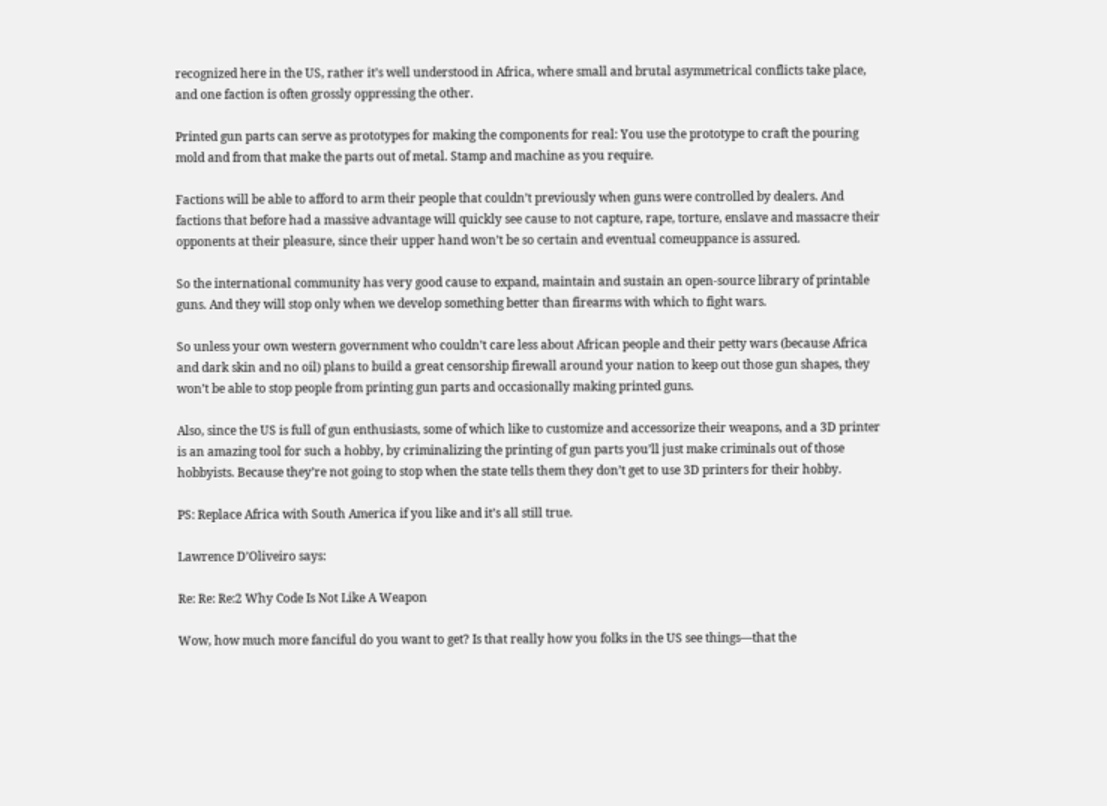recognized here in the US, rather it’s well understood in Africa, where small and brutal asymmetrical conflicts take place, and one faction is often grossly oppressing the other.

Printed gun parts can serve as prototypes for making the components for real: You use the prototype to craft the pouring mold and from that make the parts out of metal. Stamp and machine as you require.

Factions will be able to afford to arm their people that couldn’t previously when guns were controlled by dealers. And factions that before had a massive advantage will quickly see cause to not capture, rape, torture, enslave and massacre their opponents at their pleasure, since their upper hand won’t be so certain and eventual comeuppance is assured.

So the international community has very good cause to expand, maintain and sustain an open-source library of printable guns. And they will stop only when we develop something better than firearms with which to fight wars.

So unless your own western government who couldn’t care less about African people and their petty wars (because Africa and dark skin and no oil) plans to build a great censorship firewall around your nation to keep out those gun shapes, they won’t be able to stop people from printing gun parts and occasionally making printed guns.

Also, since the US is full of gun enthusiasts, some of which like to customize and accessorize their weapons, and a 3D printer is an amazing tool for such a hobby, by criminalizing the printing of gun parts you’ll just make criminals out of those hobbyists. Because they’re not going to stop when the state tells them they don’t get to use 3D printers for their hobby.

PS: Replace Africa with South America if you like and it’s all still true.

Lawrence D’Oliveiro says:

Re: Re: Re:2 Why Code Is Not Like A Weapon

Wow, how much more fanciful do you want to get? Is that really how you folks in the US see things—that the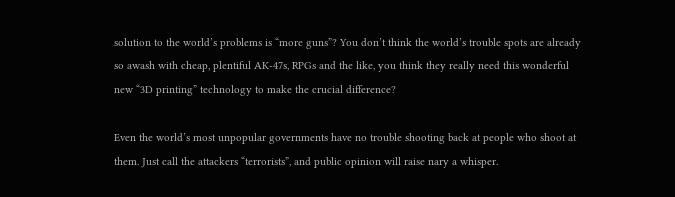solution to the world’s problems is “more guns”? You don’t think the world’s trouble spots are already so awash with cheap, plentiful AK-47s, RPGs and the like, you think they really need this wonderful new “3D printing” technology to make the crucial difference?

Even the world’s most unpopular governments have no trouble shooting back at people who shoot at them. Just call the attackers “terrorists”, and public opinion will raise nary a whisper.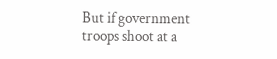But if government troops shoot at a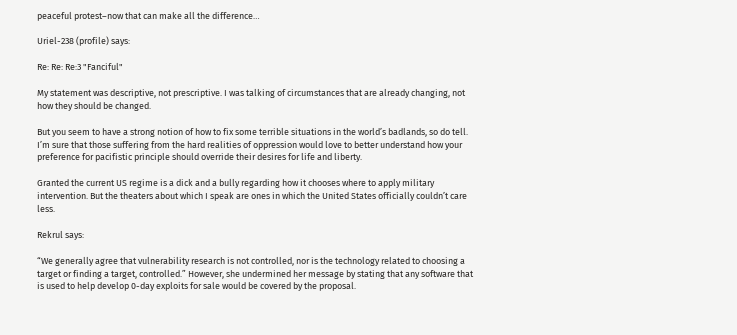peaceful protest–now that can make all the difference…

Uriel-238 (profile) says:

Re: Re: Re:3 "Fanciful"

My statement was descriptive, not prescriptive. I was talking of circumstances that are already changing, not how they should be changed.

But you seem to have a strong notion of how to fix some terrible situations in the world’s badlands, so do tell. I’m sure that those suffering from the hard realities of oppression would love to better understand how your preference for pacifistic principle should override their desires for life and liberty.

Granted the current US regime is a dick and a bully regarding how it chooses where to apply military intervention. But the theaters about which I speak are ones in which the United States officially couldn’t care less.

Rekrul says:

“We generally agree that vulnerability research is not controlled, nor is the technology related to choosing a target or finding a target, controlled.” However, she undermined her message by stating that any software that is used to help develop 0-day exploits for sale would be covered by the proposal.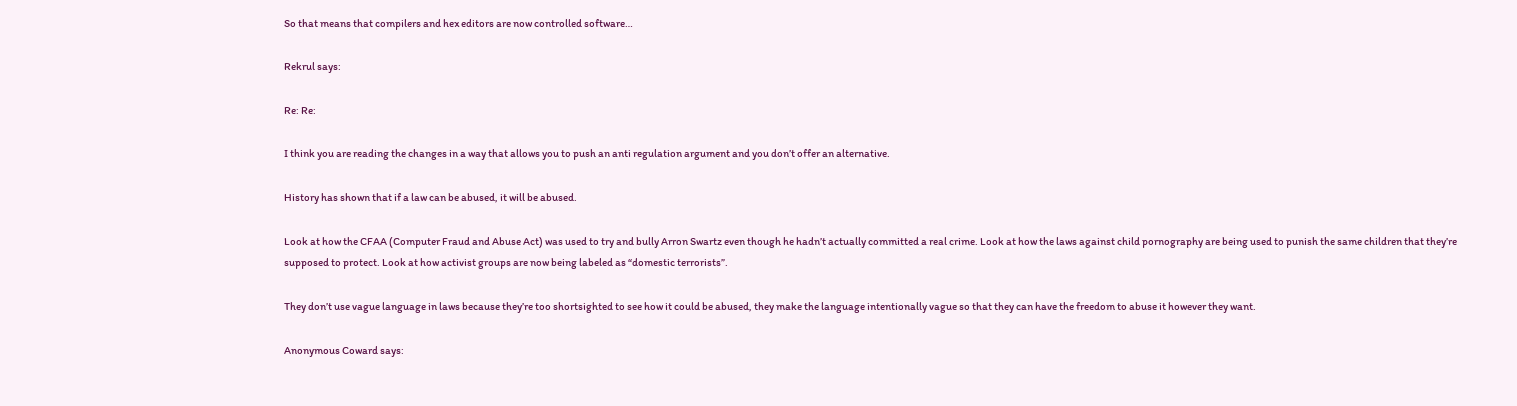So that means that compilers and hex editors are now controlled software…

Rekrul says:

Re: Re:

I think you are reading the changes in a way that allows you to push an anti regulation argument and you don’t offer an alternative.

History has shown that if a law can be abused, it will be abused.

Look at how the CFAA (Computer Fraud and Abuse Act) was used to try and bully Arron Swartz even though he hadn’t actually committed a real crime. Look at how the laws against child pornography are being used to punish the same children that they’re supposed to protect. Look at how activist groups are now being labeled as “domestic terrorists”.

They don’t use vague language in laws because they’re too shortsighted to see how it could be abused, they make the language intentionally vague so that they can have the freedom to abuse it however they want.

Anonymous Coward says: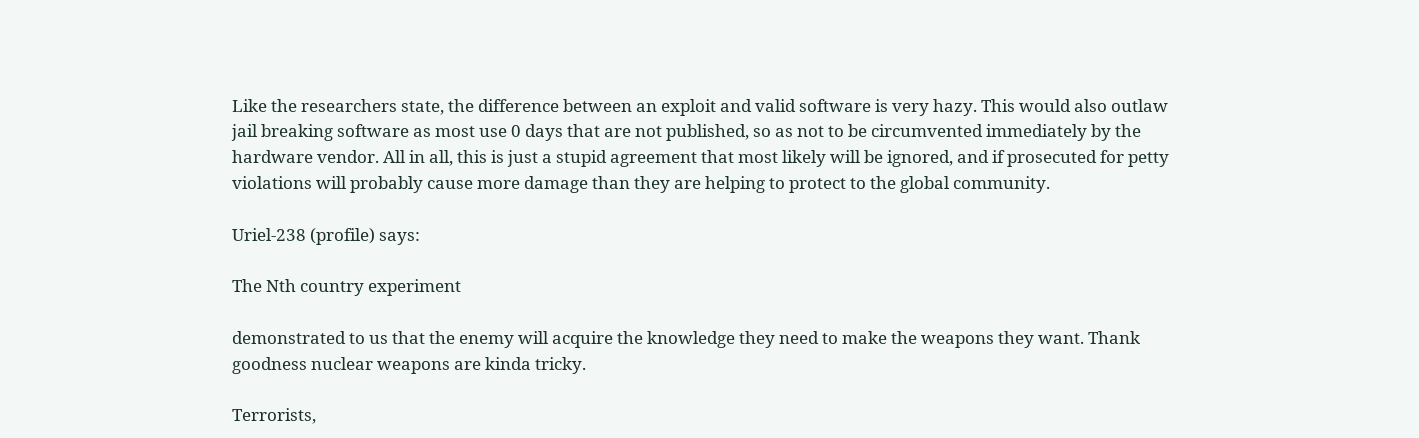Like the researchers state, the difference between an exploit and valid software is very hazy. This would also outlaw jail breaking software as most use 0 days that are not published, so as not to be circumvented immediately by the hardware vendor. All in all, this is just a stupid agreement that most likely will be ignored, and if prosecuted for petty violations will probably cause more damage than they are helping to protect to the global community.

Uriel-238 (profile) says:

The Nth country experiment

demonstrated to us that the enemy will acquire the knowledge they need to make the weapons they want. Thank goodness nuclear weapons are kinda tricky.

Terrorists,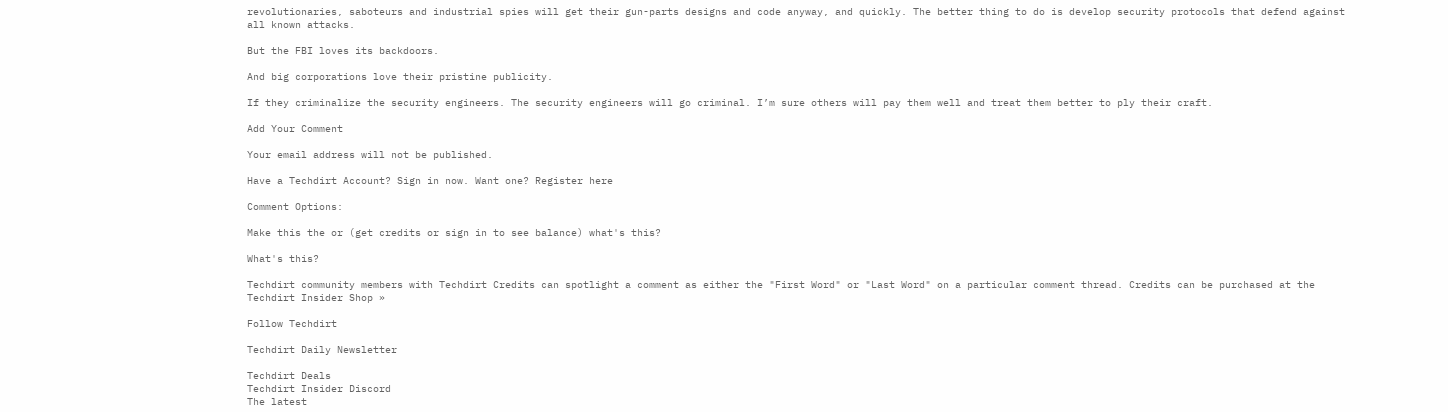revolutionaries, saboteurs and industrial spies will get their gun-parts designs and code anyway, and quickly. The better thing to do is develop security protocols that defend against all known attacks.

But the FBI loves its backdoors.

And big corporations love their pristine publicity.

If they criminalize the security engineers. The security engineers will go criminal. I’m sure others will pay them well and treat them better to ply their craft.

Add Your Comment

Your email address will not be published.

Have a Techdirt Account? Sign in now. Want one? Register here

Comment Options:

Make this the or (get credits or sign in to see balance) what's this?

What's this?

Techdirt community members with Techdirt Credits can spotlight a comment as either the "First Word" or "Last Word" on a particular comment thread. Credits can be purchased at the Techdirt Insider Shop »

Follow Techdirt

Techdirt Daily Newsletter

Techdirt Deals
Techdirt Insider Discord
The latest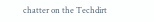chatter on the Techdirt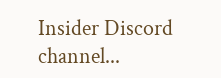Insider Discord channel...